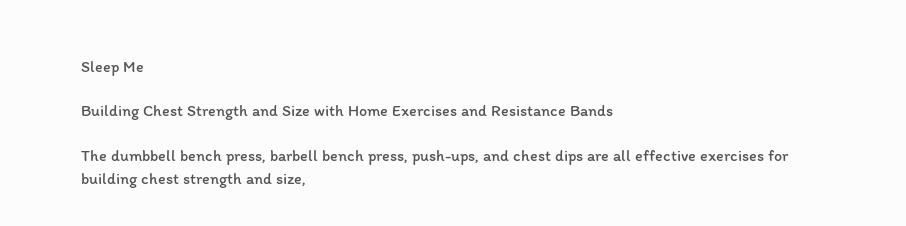Sleep Me

Building Chest Strength and Size with Home Exercises and Resistance Bands

The dumbbell bench press, barbell bench press, push-ups, and chest dips are all effective exercises for building chest strength and size,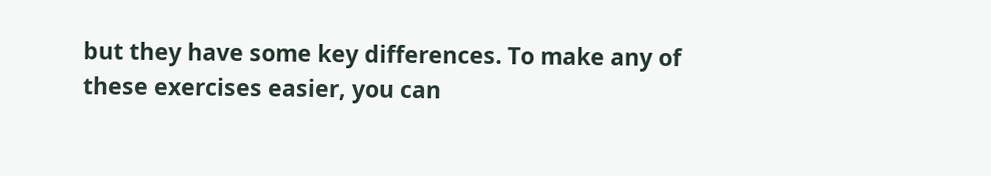but they have some key differences. To make any of these exercises easier, you can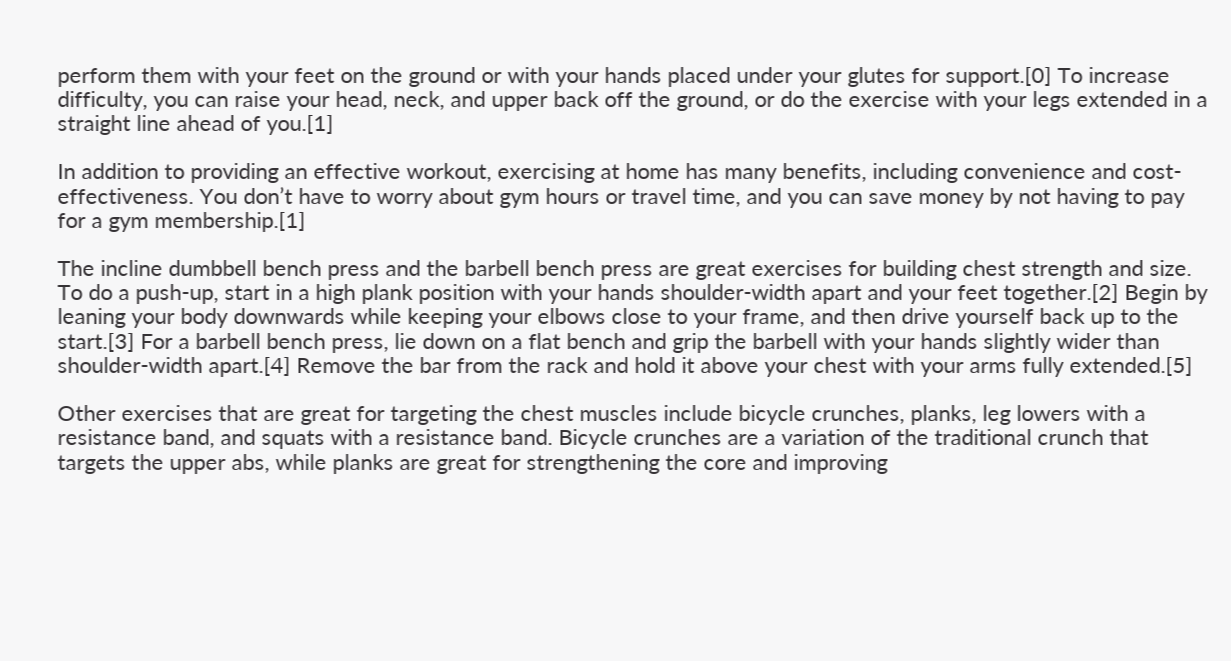perform them with your feet on the ground or with your hands placed under your glutes for support.[0] To increase difficulty, you can raise your head, neck, and upper back off the ground, or do the exercise with your legs extended in a straight line ahead of you.[1]

In addition to providing an effective workout, exercising at home has many benefits, including convenience and cost-effectiveness. You don’t have to worry about gym hours or travel time, and you can save money by not having to pay for a gym membership.[1]

The incline dumbbell bench press and the barbell bench press are great exercises for building chest strength and size. To do a push-up, start in a high plank position with your hands shoulder-width apart and your feet together.[2] Begin by leaning your body downwards while keeping your elbows close to your frame, and then drive yourself back up to the start.[3] For a barbell bench press, lie down on a flat bench and grip the barbell with your hands slightly wider than shoulder-width apart.[4] Remove the bar from the rack and hold it above your chest with your arms fully extended.[5]

Other exercises that are great for targeting the chest muscles include bicycle crunches, planks, leg lowers with a resistance band, and squats with a resistance band. Bicycle crunches are a variation of the traditional crunch that targets the upper abs, while planks are great for strengthening the core and improving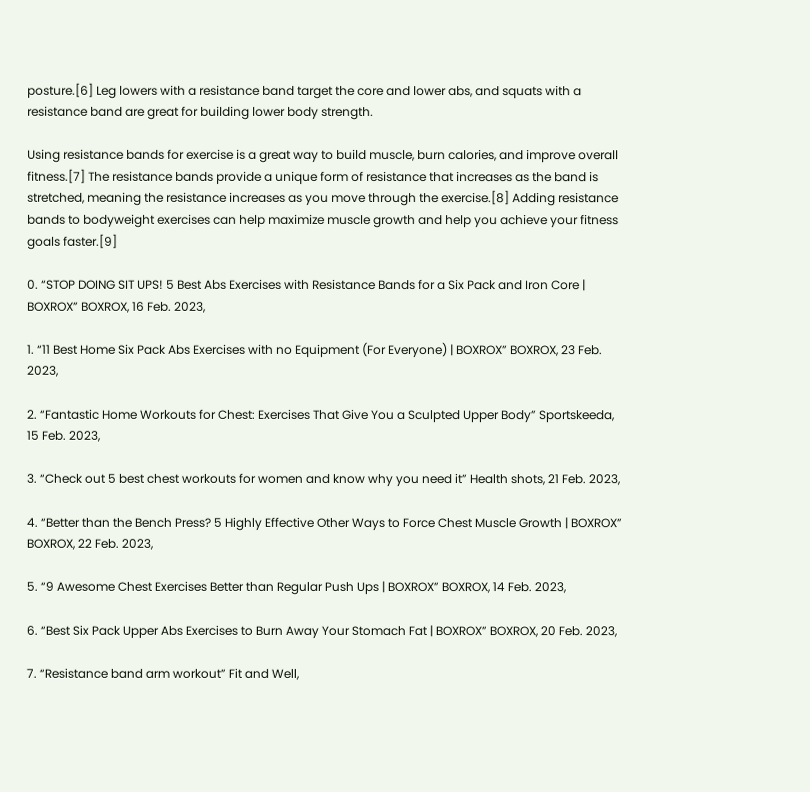posture.[6] Leg lowers with a resistance band target the core and lower abs, and squats with a resistance band are great for building lower body strength.

Using resistance bands for exercise is a great way to build muscle, burn calories, and improve overall fitness.[7] The resistance bands provide a unique form of resistance that increases as the band is stretched, meaning the resistance increases as you move through the exercise.[8] Adding resistance bands to bodyweight exercises can help maximize muscle growth and help you achieve your fitness goals faster.[9]

0. “STOP DOING SIT UPS! 5 Best Abs Exercises with Resistance Bands for a Six Pack and Iron Core | BOXROX” BOXROX, 16 Feb. 2023,

1. “11 Best Home Six Pack Abs Exercises with no Equipment (For Everyone) | BOXROX” BOXROX, 23 Feb. 2023,

2. “Fantastic Home Workouts for Chest: Exercises That Give You a Sculpted Upper Body” Sportskeeda, 15 Feb. 2023,

3. “Check out 5 best chest workouts for women and know why you need it” Health shots, 21 Feb. 2023,

4. “Better than the Bench Press? 5 Highly Effective Other Ways to Force Chest Muscle Growth | BOXROX” BOXROX, 22 Feb. 2023,

5. “9 Awesome Chest Exercises Better than Regular Push Ups | BOXROX” BOXROX, 14 Feb. 2023,

6. “Best Six Pack Upper Abs Exercises to Burn Away Your Stomach Fat | BOXROX” BOXROX, 20 Feb. 2023,

7. “Resistance band arm workout” Fit and Well,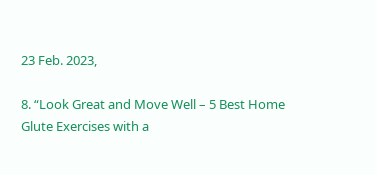23 Feb. 2023,

8. “Look Great and Move Well – 5 Best Home Glute Exercises with a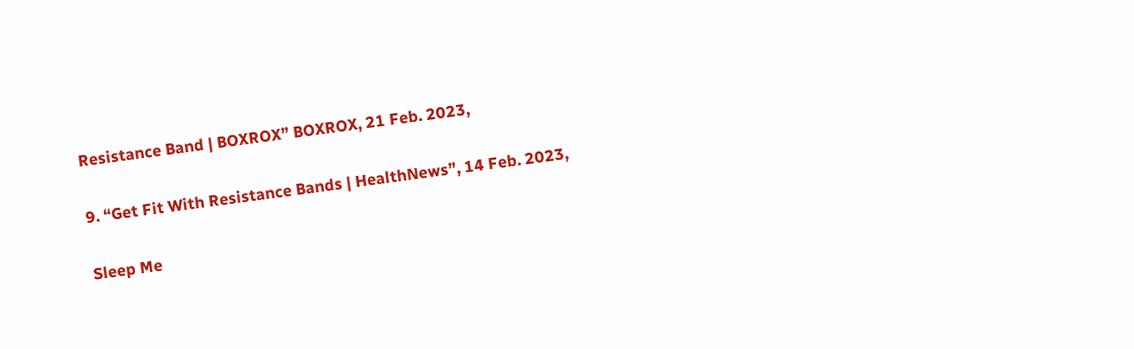Resistance Band | BOXROX” BOXROX, 21 Feb. 2023,

9. “Get Fit With Resistance Bands | HealthNews”, 14 Feb. 2023,

Sleep Me